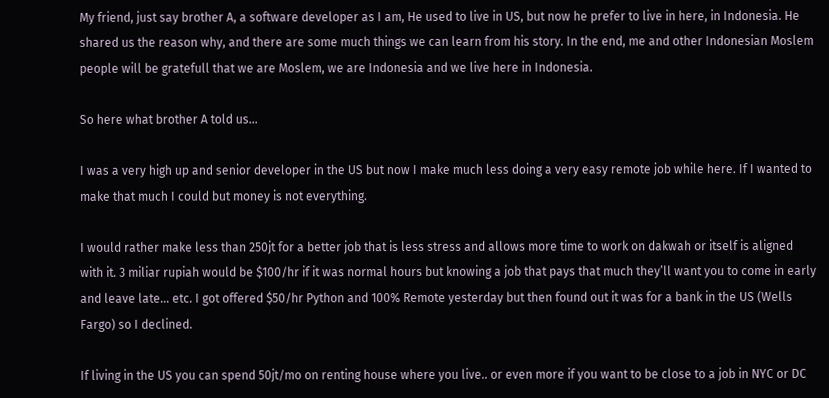My friend, just say brother A, a software developer as I am, He used to live in US, but now he prefer to live in here, in Indonesia. He shared us the reason why, and there are some much things we can learn from his story. In the end, me and other Indonesian Moslem people will be gratefull that we are Moslem, we are Indonesia and we live here in Indonesia.

So here what brother A told us…

I was a very high up and senior developer in the US but now I make much less doing a very easy remote job while here. If I wanted to make that much I could but money is not everything.

I would rather make less than 250jt for a better job that is less stress and allows more time to work on dakwah or itself is aligned with it. 3 miliar rupiah would be $100/hr if it was normal hours but knowing a job that pays that much they’ll want you to come in early and leave late… etc. I got offered $50/hr Python and 100% Remote yesterday but then found out it was for a bank in the US (Wells Fargo) so I declined.

If living in the US you can spend 50jt/mo on renting house where you live.. or even more if you want to be close to a job in NYC or DC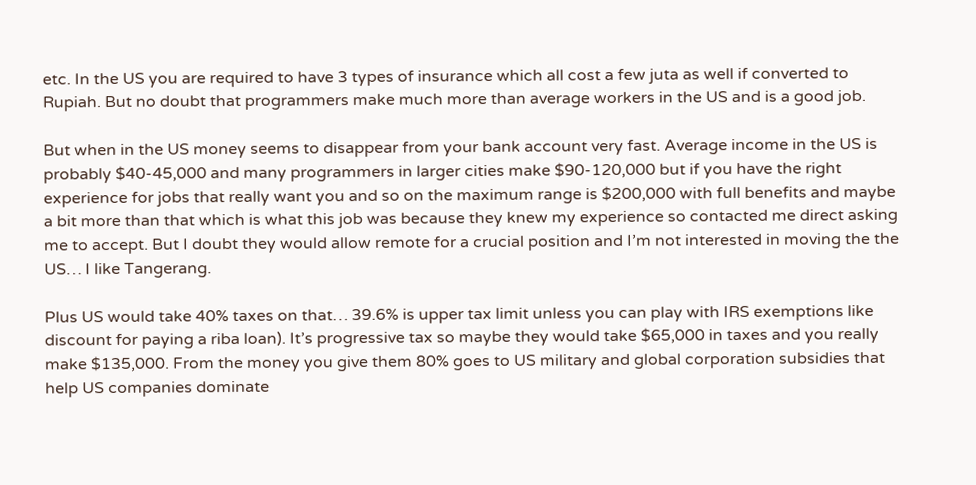etc. In the US you are required to have 3 types of insurance which all cost a few juta as well if converted to Rupiah. But no doubt that programmers make much more than average workers in the US and is a good job.

But when in the US money seems to disappear from your bank account very fast. Average income in the US is probably $40-45,000 and many programmers in larger cities make $90-120,000 but if you have the right experience for jobs that really want you and so on the maximum range is $200,000 with full benefits and maybe a bit more than that which is what this job was because they knew my experience so contacted me direct asking me to accept. But I doubt they would allow remote for a crucial position and I’m not interested in moving the the US… I like Tangerang.

Plus US would take 40% taxes on that… 39.6% is upper tax limit unless you can play with IRS exemptions like discount for paying a riba loan). It’s progressive tax so maybe they would take $65,000 in taxes and you really make $135,000. From the money you give them 80% goes to US military and global corporation subsidies that help US companies dominate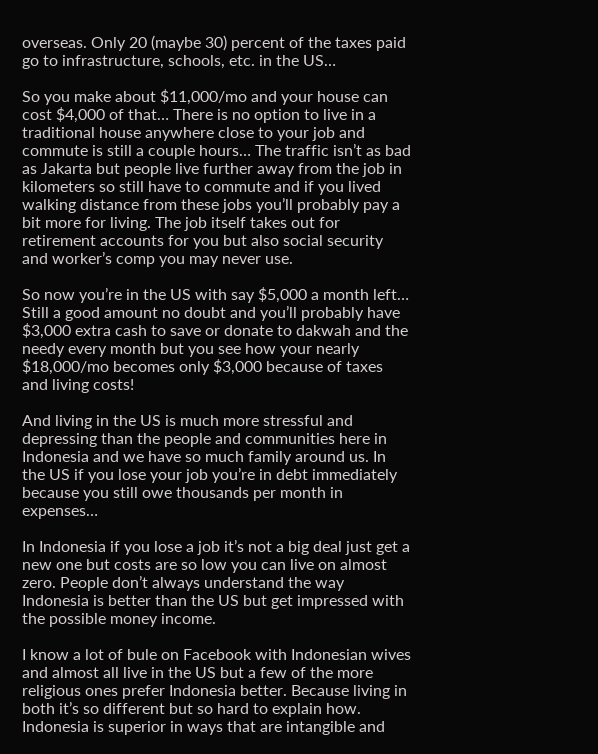overseas. Only 20 (maybe 30) percent of the taxes paid go to infrastructure, schools, etc. in the US…

So you make about $11,000/mo and your house can cost $4,000 of that… There is no option to live in a traditional house anywhere close to your job and commute is still a couple hours… The traffic isn’t as bad as Jakarta but people live further away from the job in kilometers so still have to commute and if you lived walking distance from these jobs you’ll probably pay a bit more for living. The job itself takes out for retirement accounts for you but also social security and worker’s comp you may never use.

So now you’re in the US with say $5,000 a month left… Still a good amount no doubt and you’ll probably have $3,000 extra cash to save or donate to dakwah and the needy every month but you see how your nearly $18,000/mo becomes only $3,000 because of taxes and living costs!

And living in the US is much more stressful and depressing than the people and communities here in Indonesia and we have so much family around us. In the US if you lose your job you’re in debt immediately because you still owe thousands per month in expenses…

In Indonesia if you lose a job it’s not a big deal just get a new one but costs are so low you can live on almost zero. People don’t always understand the way Indonesia is better than the US but get impressed with the possible money income.

I know a lot of bule on Facebook with Indonesian wives and almost all live in the US but a few of the more religious ones prefer Indonesia better. Because living in both it’s so different but so hard to explain how. Indonesia is superior in ways that are intangible and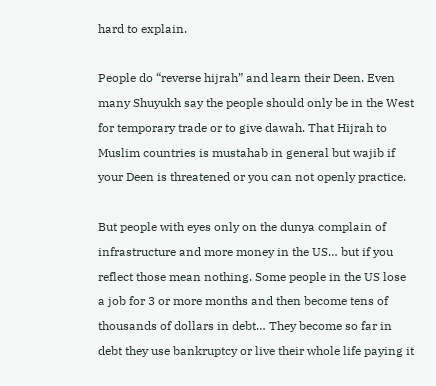hard to explain.

People do “reverse hijrah” and learn their Deen. Even many Shuyukh say the people should only be in the West for temporary trade or to give dawah. That Hijrah to Muslim countries is mustahab in general but wajib if your Deen is threatened or you can not openly practice.

But people with eyes only on the dunya complain of infrastructure and more money in the US… but if you reflect those mean nothing. Some people in the US lose a job for 3 or more months and then become tens of thousands of dollars in debt… They become so far in debt they use bankruptcy or live their whole life paying it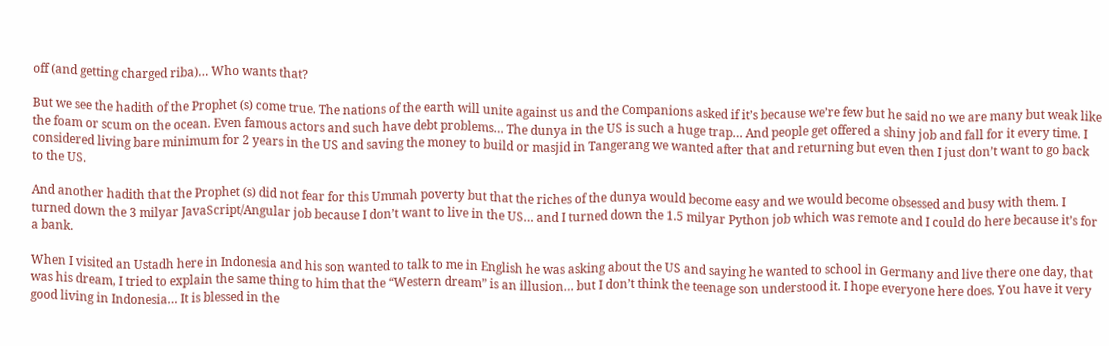off (and getting charged riba)… Who wants that?

But we see the hadith of the Prophet (s) come true. The nations of the earth will unite against us and the Companions asked if it’s because we’re few but he said no we are many but weak like the foam or scum on the ocean. Even famous actors and such have debt problems… The dunya in the US is such a huge trap… And people get offered a shiny job and fall for it every time. I considered living bare minimum for 2 years in the US and saving the money to build or masjid in Tangerang we wanted after that and returning but even then I just don’t want to go back to the US.

And another hadith that the Prophet (s) did not fear for this Ummah poverty but that the riches of the dunya would become easy and we would become obsessed and busy with them. I turned down the 3 milyar JavaScript/Angular job because I don’t want to live in the US… and I turned down the 1.5 milyar Python job which was remote and I could do here because it’s for a bank.

When I visited an Ustadh here in Indonesia and his son wanted to talk to me in English he was asking about the US and saying he wanted to school in Germany and live there one day, that was his dream, I tried to explain the same thing to him that the “Western dream” is an illusion… but I don’t think the teenage son understood it. I hope everyone here does. You have it very good living in Indonesia… It is blessed in the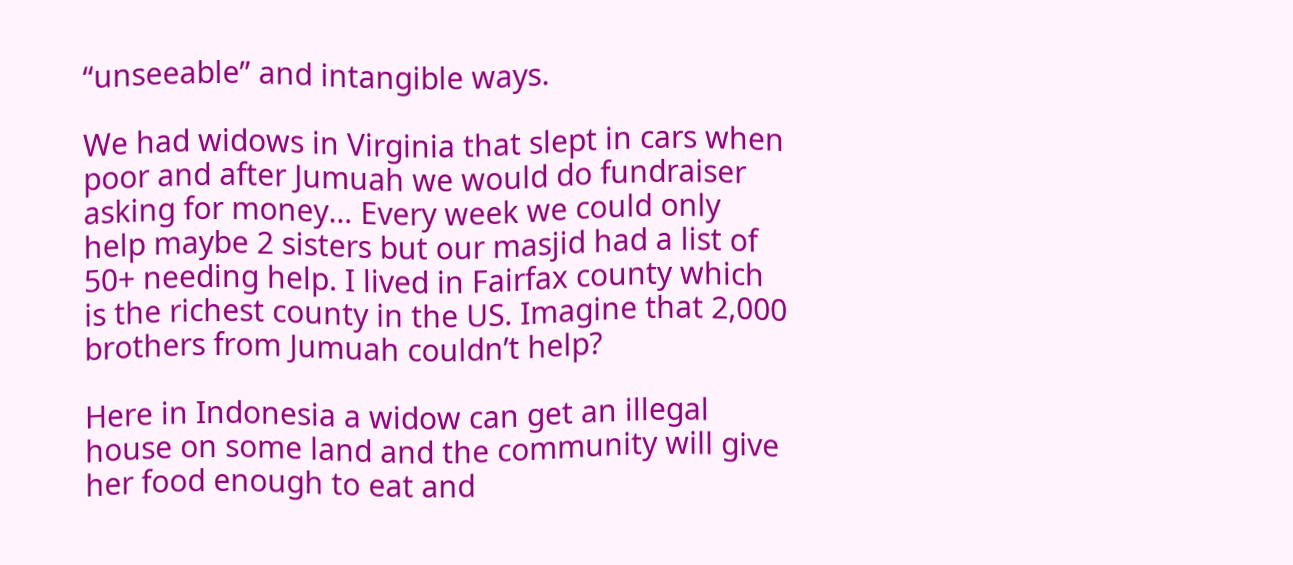“unseeable” and intangible ways.

We had widows in Virginia that slept in cars when poor and after Jumuah we would do fundraiser asking for money… Every week we could only help maybe 2 sisters but our masjid had a list of 50+ needing help. I lived in Fairfax county which is the richest county in the US. Imagine that 2,000 brothers from Jumuah couldn’t help?

Here in Indonesia a widow can get an illegal house on some land and the community will give her food enough to eat and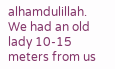alhamdulillah. We had an old lady 10-15 meters from us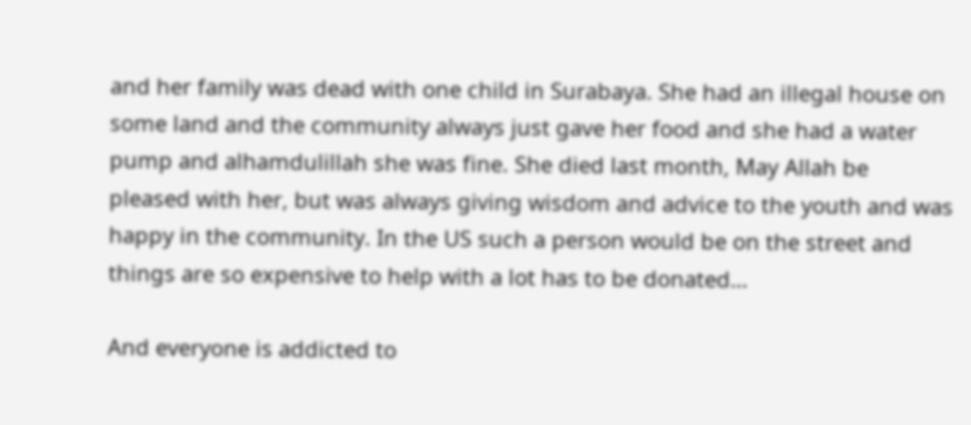and her family was dead with one child in Surabaya. She had an illegal house on some land and the community always just gave her food and she had a water pump and alhamdulillah she was fine. She died last month, May Allah be pleased with her, but was always giving wisdom and advice to the youth and was happy in the community. In the US such a person would be on the street and things are so expensive to help with a lot has to be donated…

And everyone is addicted to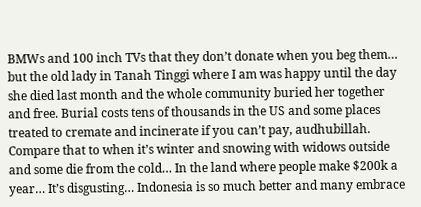BMWs and 100 inch TVs that they don’t donate when you beg them… but the old lady in Tanah Tinggi where I am was happy until the day she died last month and the whole community buried her together and free. Burial costs tens of thousands in the US and some places treated to cremate and incinerate if you can’t pay, audhubillah. Compare that to when it’s winter and snowing with widows outside and some die from the cold… In the land where people make $200k a year… It’s disgusting… Indonesia is so much better and many embrace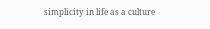simplicity in life as a culture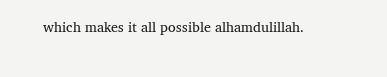which makes it all possible alhamdulillah.